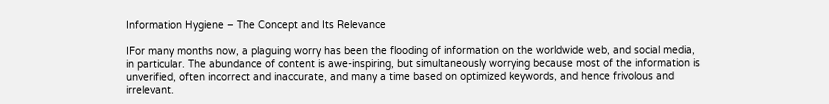Information Hygiene – The Concept and Its Relevance

IFor many months now, a plaguing worry has been the flooding of information on the worldwide web, and social media, in particular. The abundance of content is awe-inspiring, but simultaneously worrying because most of the information is unverified, often incorrect and inaccurate, and many a time based on optimized keywords, and hence frivolous and irrelevant.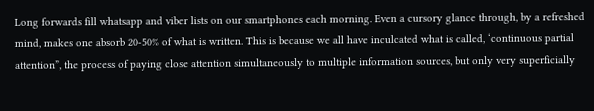Long forwards fill whatsapp and viber lists on our smartphones each morning. Even a cursory glance through, by a refreshed mind, makes one absorb 20-50% of what is written. This is because we all have inculcated what is called, ‘continuous partial attention”, the process of paying close attention simultaneously to multiple information sources, but only very superficially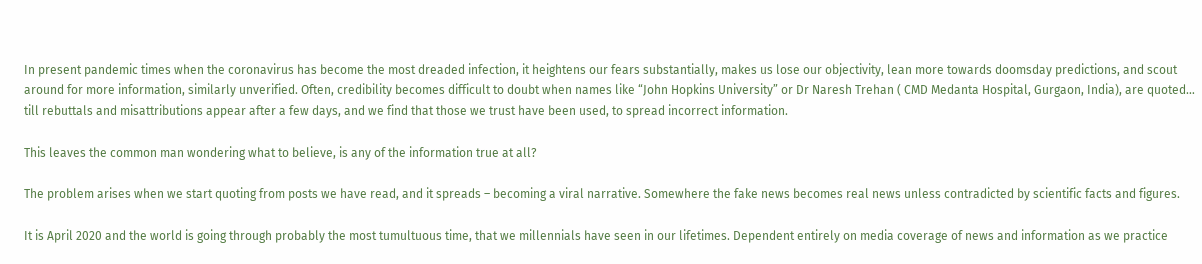In present pandemic times when the coronavirus has become the most dreaded infection, it heightens our fears substantially, makes us lose our objectivity, lean more towards doomsday predictions, and scout around for more information, similarly unverified. Often, credibility becomes difficult to doubt when names like “John Hopkins University” or Dr Naresh Trehan ( CMD Medanta Hospital, Gurgaon, India), are quoted… till rebuttals and misattributions appear after a few days, and we find that those we trust have been used, to spread incorrect information.

This leaves the common man wondering what to believe, is any of the information true at all?

The problem arises when we start quoting from posts we have read, and it spreads – becoming a viral narrative. Somewhere the fake news becomes real news unless contradicted by scientific facts and figures.

It is April 2020 and the world is going through probably the most tumultuous time, that we millennials have seen in our lifetimes. Dependent entirely on media coverage of news and information as we practice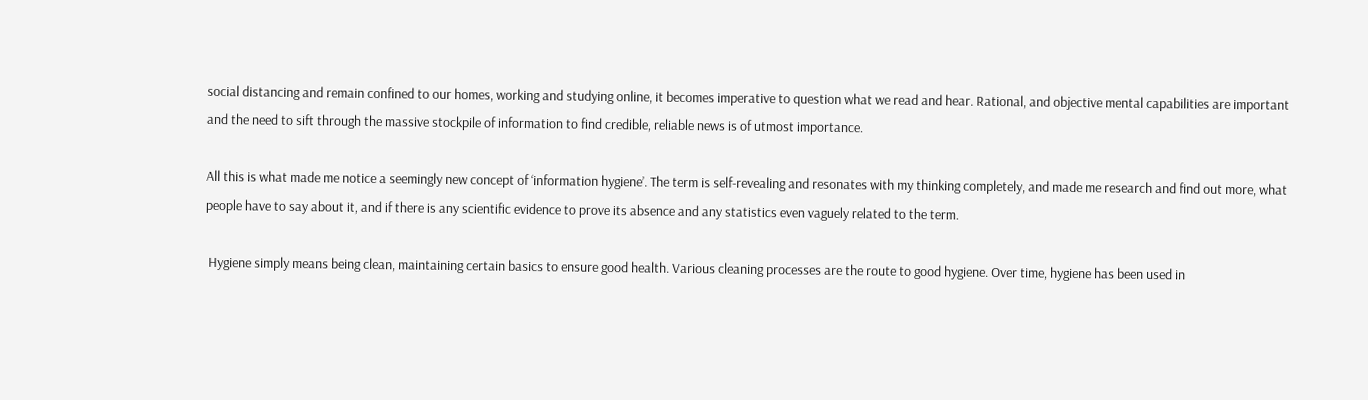social distancing and remain confined to our homes, working and studying online, it becomes imperative to question what we read and hear. Rational, and objective mental capabilities are important and the need to sift through the massive stockpile of information to find credible, reliable news is of utmost importance.

All this is what made me notice a seemingly new concept of ‘information hygiene’. The term is self-revealing and resonates with my thinking completely, and made me research and find out more, what people have to say about it, and if there is any scientific evidence to prove its absence and any statistics even vaguely related to the term.

 Hygiene simply means being clean, maintaining certain basics to ensure good health. Various cleaning processes are the route to good hygiene. Over time, hygiene has been used in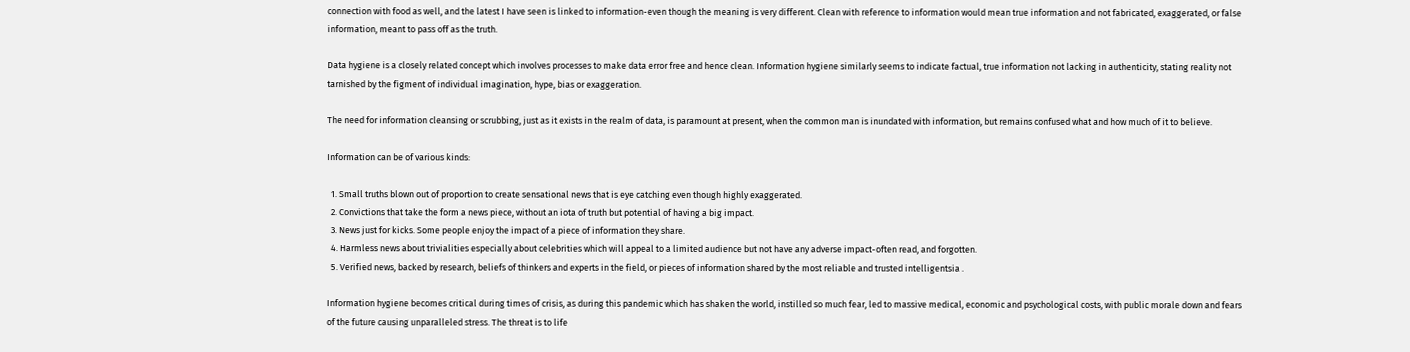connection with food as well, and the latest I have seen is linked to information-even though the meaning is very different. Clean with reference to information would mean true information and not fabricated, exaggerated, or false information, meant to pass off as the truth.

Data hygiene is a closely related concept which involves processes to make data error free and hence clean. Information hygiene similarly seems to indicate factual, true information not lacking in authenticity, stating reality not tarnished by the figment of individual imagination, hype, bias or exaggeration.

The need for information cleansing or scrubbing, just as it exists in the realm of data, is paramount at present, when the common man is inundated with information, but remains confused what and how much of it to believe.

Information can be of various kinds:

  1. Small truths blown out of proportion to create sensational news that is eye catching even though highly exaggerated.
  2. Convictions that take the form a news piece, without an iota of truth but potential of having a big impact.
  3. News just for kicks. Some people enjoy the impact of a piece of information they share.
  4. Harmless news about trivialities especially about celebrities which will appeal to a limited audience but not have any adverse impact-often read, and forgotten.
  5. Verified news, backed by research, beliefs of thinkers and experts in the field, or pieces of information shared by the most reliable and trusted intelligentsia .

Information hygiene becomes critical during times of crisis, as during this pandemic which has shaken the world, instilled so much fear, led to massive medical, economic and psychological costs, with public morale down and fears of the future causing unparalleled stress. The threat is to life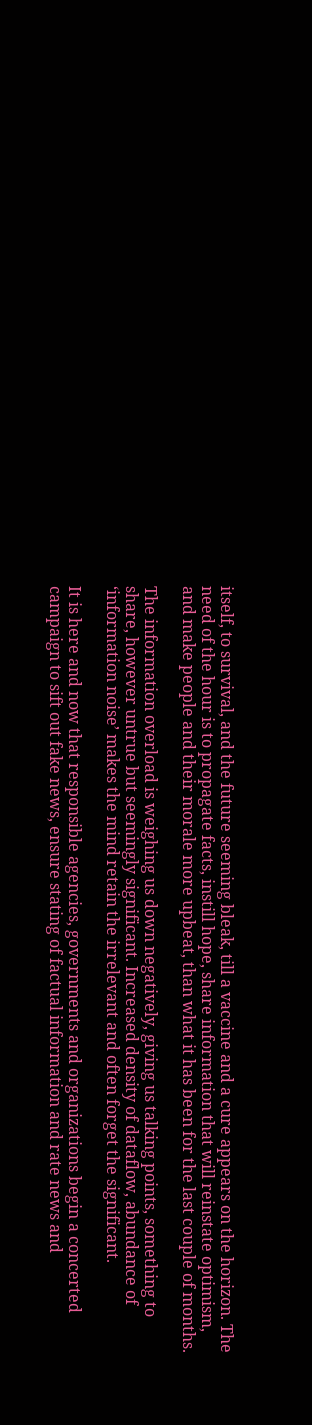itself, to survival, and the future seeming bleak, till a vaccine and a cure appears on the horizon. The need of the hour is to propagate facts, instill hope, share information that will reinstate optimism, and make people and their morale more upbeat, than what it has been for the last couple of months.

The information overload is weighing us down negatively, giving us talking points, something to share, however untrue but seemingly significant. Increased density of dataflow, abundance of ‘information noise’ makes the mind retain the irrelevant and often forget the significant.

It is here and now that responsible agencies, governments and organizations begin a concerted campaign to sift out fake news, ensure stating of factual information and rate news and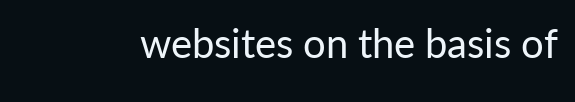websites on the basis of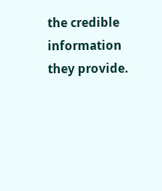the credible information they provide.